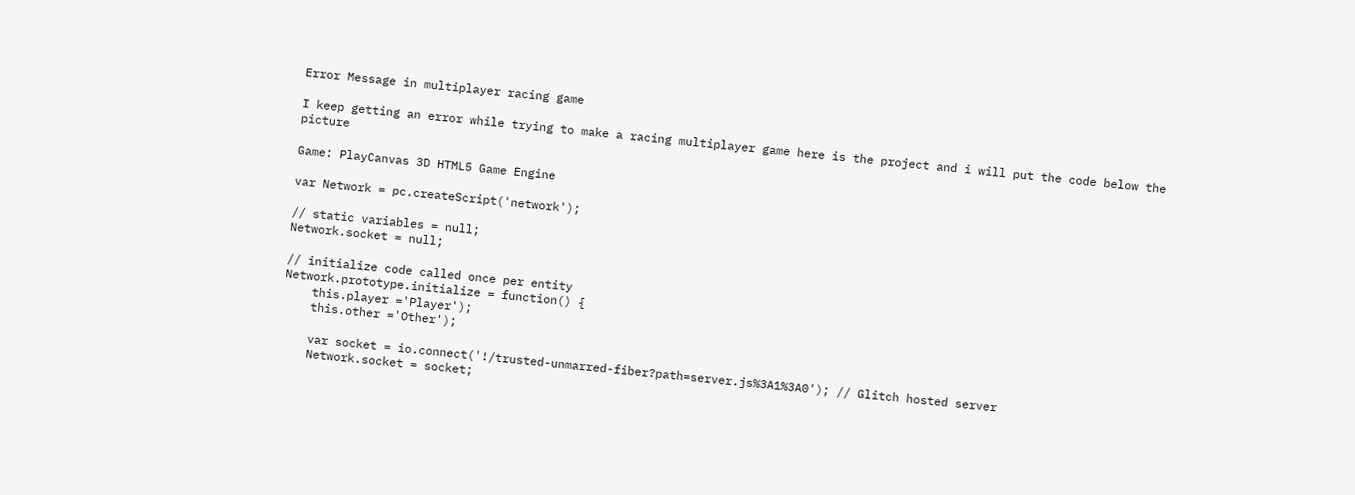Error Message in multiplayer racing game

I keep getting an error while trying to make a racing multiplayer game here is the project and i will put the code below the picture

Game: PlayCanvas 3D HTML5 Game Engine

var Network = pc.createScript('network');

// static variables = null;
Network.socket = null;

// initialize code called once per entity
Network.prototype.initialize = function() {
    this.player ='Player');
    this.other ='Other');

    var socket = io.connect('!/trusted-unmarred-fiber?path=server.js%3A1%3A0'); // Glitch hosted server
    Network.socket = socket;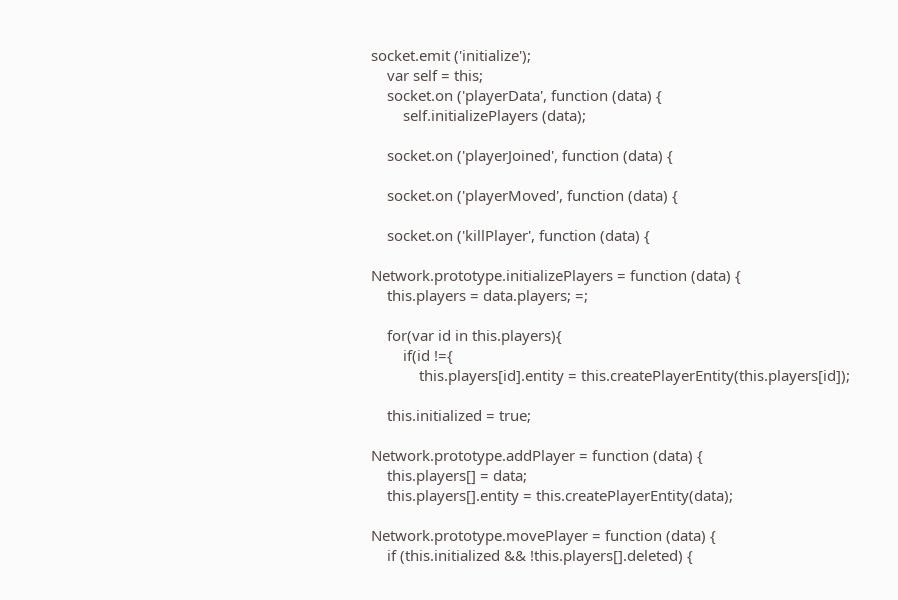socket.emit ('initialize');
    var self = this;
    socket.on ('playerData', function (data) {
        self.initializePlayers (data);

    socket.on ('playerJoined', function (data) {

    socket.on ('playerMoved', function (data) {

    socket.on ('killPlayer', function (data) {

Network.prototype.initializePlayers = function (data) {
    this.players = data.players; =;

    for(var id in this.players){
        if(id !={
            this.players[id].entity = this.createPlayerEntity(this.players[id]);

    this.initialized = true;

Network.prototype.addPlayer = function (data) {
    this.players[] = data;
    this.players[].entity = this.createPlayerEntity(data);

Network.prototype.movePlayer = function (data) {
    if (this.initialized && !this.players[].deleted) {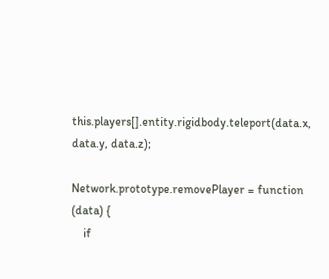this.players[].entity.rigidbody.teleport(data.x, data.y, data.z);

Network.prototype.removePlayer = function (data) {
    if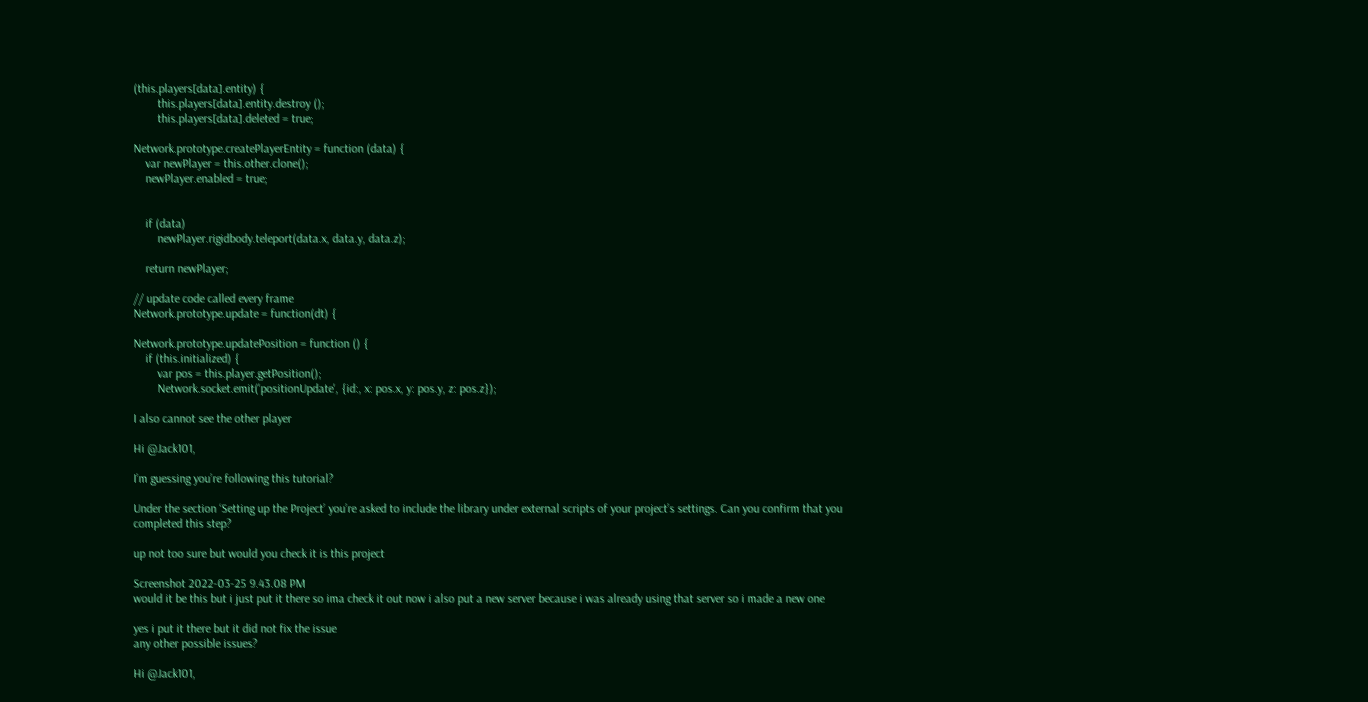(this.players[data].entity) {
        this.players[data].entity.destroy ();
        this.players[data].deleted = true;

Network.prototype.createPlayerEntity = function (data) {
    var newPlayer = this.other.clone();
    newPlayer.enabled = true;


    if (data)
        newPlayer.rigidbody.teleport(data.x, data.y, data.z);

    return newPlayer;

// update code called every frame
Network.prototype.update = function(dt) {

Network.prototype.updatePosition = function () {
    if (this.initialized) {
        var pos = this.player.getPosition();
        Network.socket.emit('positionUpdate', {id:, x: pos.x, y: pos.y, z: pos.z});

I also cannot see the other player

Hi @Jack101,

I’m guessing you’re following this tutorial?

Under the section ‘Setting up the Project’ you’re asked to include the library under external scripts of your project’s settings. Can you confirm that you completed this step?

up not too sure but would you check it is this project

Screenshot 2022-03-25 9.43.08 PM
would it be this but i just put it there so ima check it out now i also put a new server because i was already using that server so i made a new one

yes i put it there but it did not fix the issue
any other possible issues?

Hi @Jack101,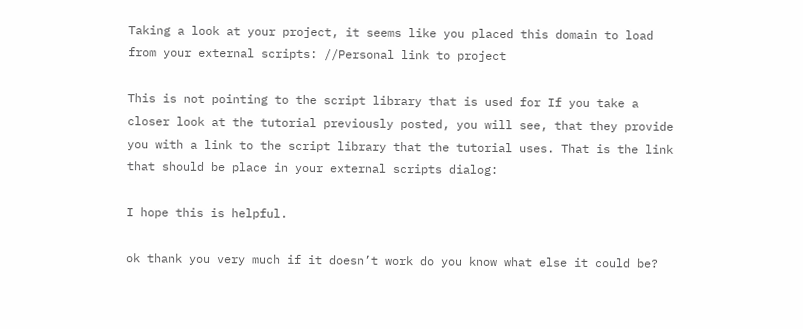Taking a look at your project, it seems like you placed this domain to load from your external scripts: //Personal link to project

This is not pointing to the script library that is used for If you take a closer look at the tutorial previously posted, you will see, that they provide you with a link to the script library that the tutorial uses. That is the link that should be place in your external scripts dialog:

I hope this is helpful.

ok thank you very much if it doesn’t work do you know what else it could be?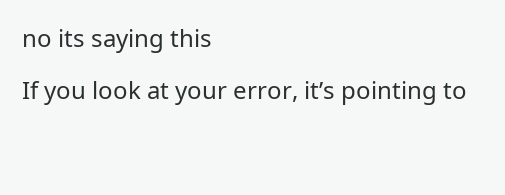no its saying this

If you look at your error, it’s pointing to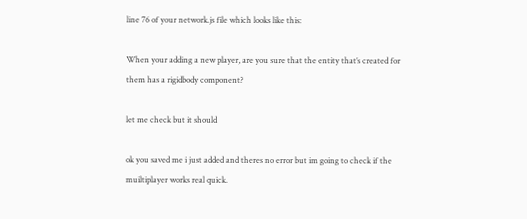line 76 of your network.js file which looks like this:

When your adding a new player, are you sure that the entity that’s created for them has a rigidbody component?

let me check but it should

ok you saved me i just added and theres no error but im going to check if the muiltiplayer works real quick.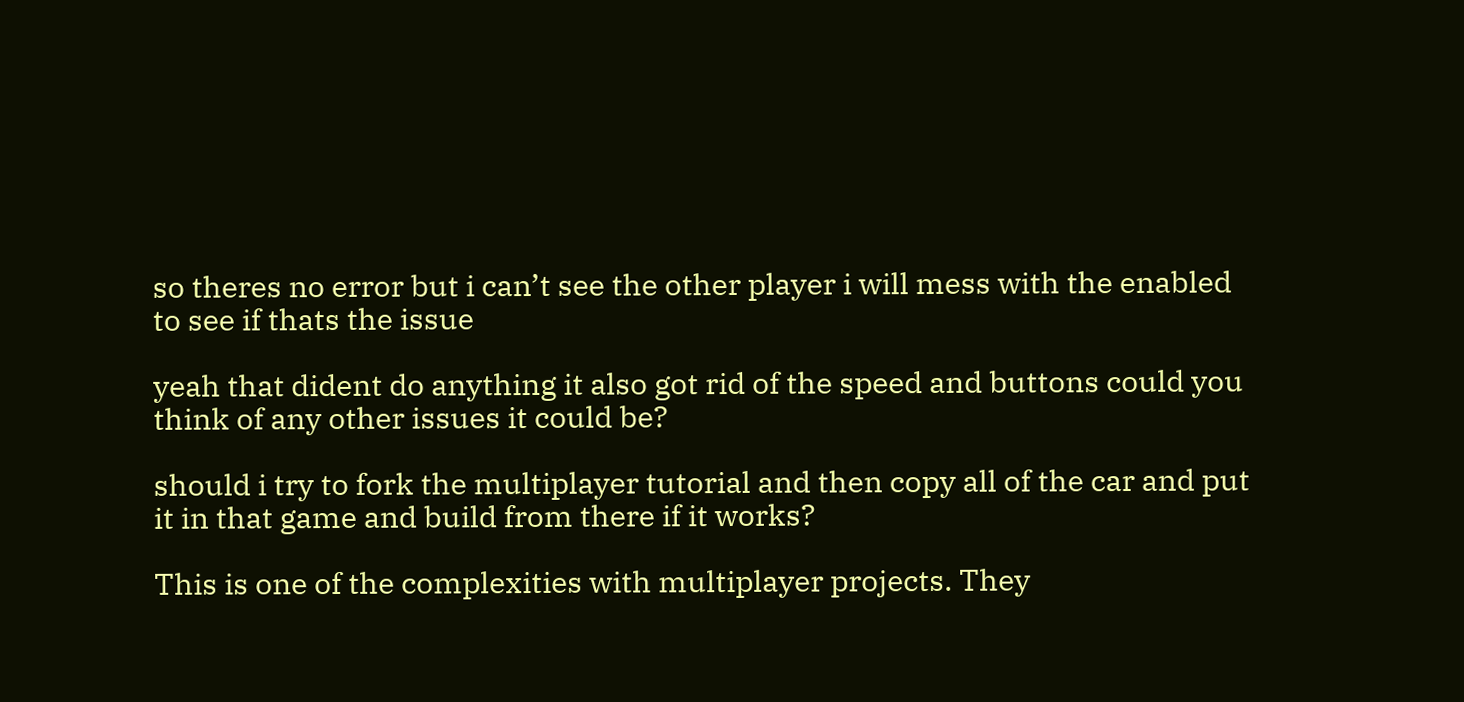so theres no error but i can’t see the other player i will mess with the enabled to see if thats the issue

yeah that dident do anything it also got rid of the speed and buttons could you think of any other issues it could be?

should i try to fork the multiplayer tutorial and then copy all of the car and put it in that game and build from there if it works?

This is one of the complexities with multiplayer projects. They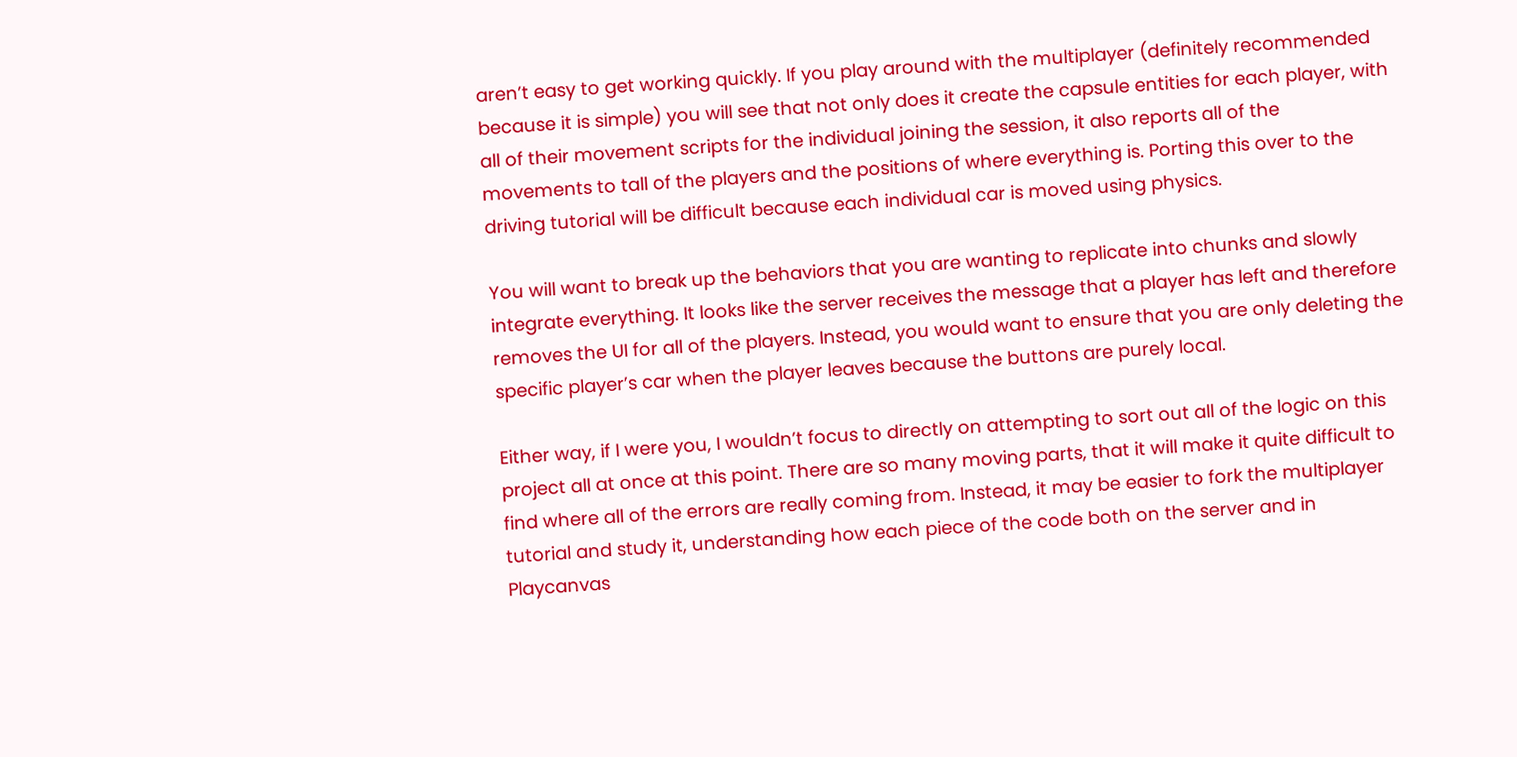aren’t easy to get working quickly. If you play around with the multiplayer (definitely recommended because it is simple) you will see that not only does it create the capsule entities for each player, with all of their movement scripts for the individual joining the session, it also reports all of the movements to tall of the players and the positions of where everything is. Porting this over to the driving tutorial will be difficult because each individual car is moved using physics.

You will want to break up the behaviors that you are wanting to replicate into chunks and slowly integrate everything. It looks like the server receives the message that a player has left and therefore removes the UI for all of the players. Instead, you would want to ensure that you are only deleting the specific player’s car when the player leaves because the buttons are purely local.

Either way, if I were you, I wouldn’t focus to directly on attempting to sort out all of the logic on this project all at once at this point. There are so many moving parts, that it will make it quite difficult to find where all of the errors are really coming from. Instead, it may be easier to fork the multiplayer tutorial and study it, understanding how each piece of the code both on the server and in Playcanvas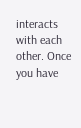interacts with each other. Once you have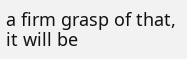a firm grasp of that, it will be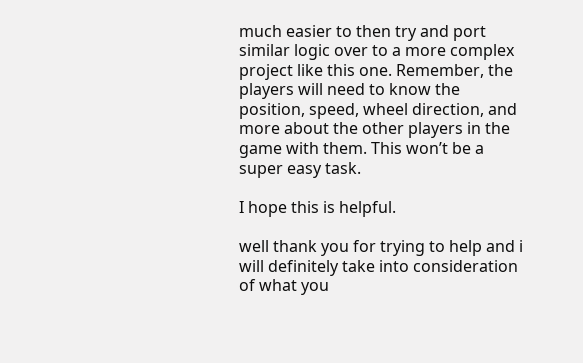much easier to then try and port similar logic over to a more complex project like this one. Remember, the players will need to know the position, speed, wheel direction, and more about the other players in the game with them. This won’t be a super easy task.

I hope this is helpful.

well thank you for trying to help and i will definitely take into consideration of what you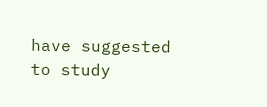have suggested to study